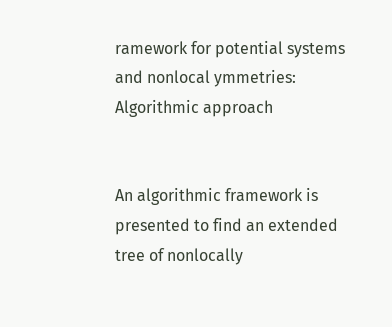ramework for potential systems and nonlocal ymmetries: Algorithmic approach


An algorithmic framework is presented to find an extended tree of nonlocally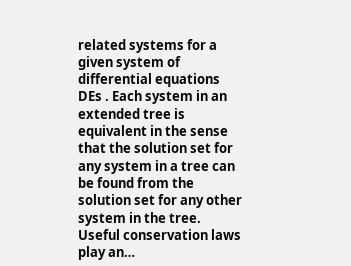related systems for a given system of differential equations DEs . Each system in an extended tree is equivalent in the sense that the solution set for any system in a tree can be found from the solution set for any other system in the tree. Useful conservation laws play an…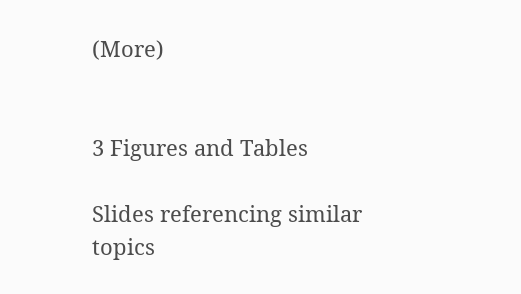(More)


3 Figures and Tables

Slides referencing similar topics